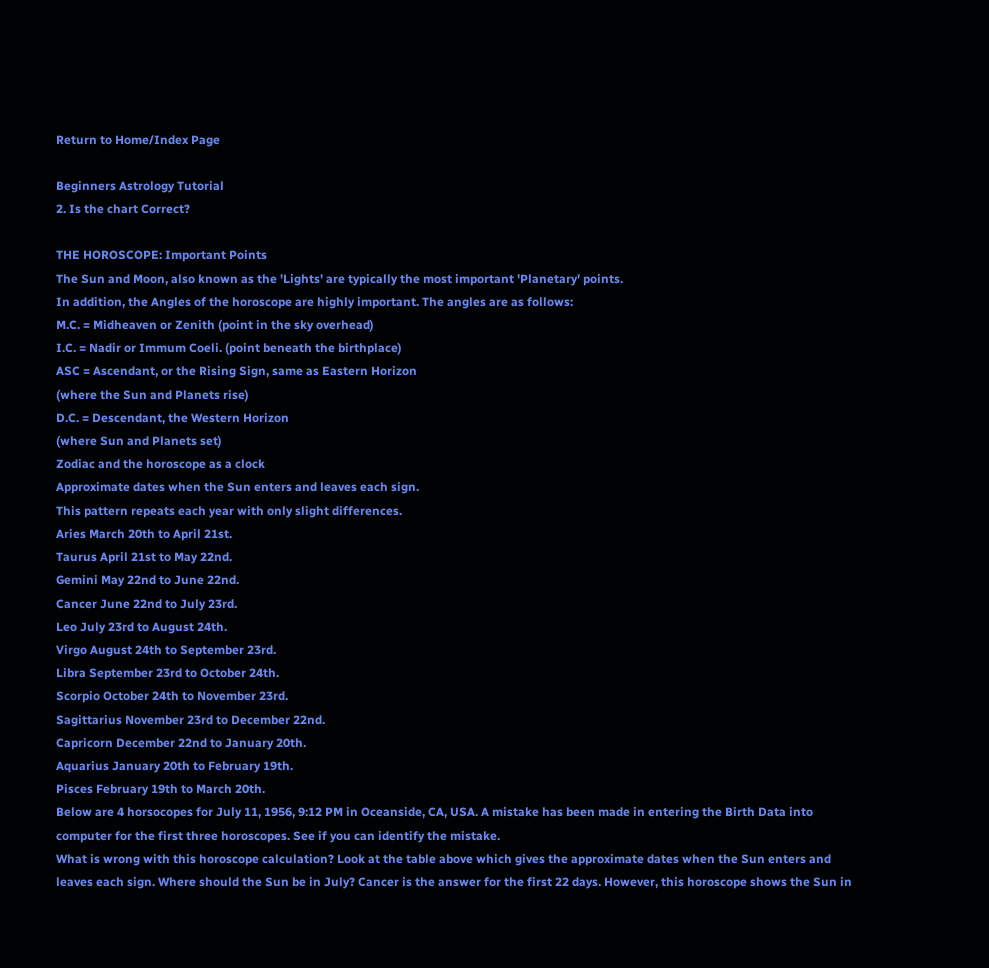Return to Home/Index Page

Beginners Astrology Tutorial
2. Is the chart Correct?

THE HOROSCOPE: Important Points
The Sun and Moon, also known as the 'Lights' are typically the most important 'Planetary' points.
In addition, the Angles of the horoscope are highly important. The angles are as follows:
M.C. = Midheaven or Zenith (point in the sky overhead)
I.C. = Nadir or Immum Coeli. (point beneath the birthplace)
ASC = Ascendant, or the Rising Sign, same as Eastern Horizon
(where the Sun and Planets rise)
D.C. = Descendant, the Western Horizon
(where Sun and Planets set)
Zodiac and the horoscope as a clock
Approximate dates when the Sun enters and leaves each sign.
This pattern repeats each year with only slight differences.
Aries March 20th to April 21st.
Taurus April 21st to May 22nd.
Gemini May 22nd to June 22nd.
Cancer June 22nd to July 23rd.
Leo July 23rd to August 24th.
Virgo August 24th to September 23rd.
Libra September 23rd to October 24th.
Scorpio October 24th to November 23rd.
Sagittarius November 23rd to December 22nd.
Capricorn December 22nd to January 20th.
Aquarius January 20th to February 19th.
Pisces February 19th to March 20th.
Below are 4 horsocopes for July 11, 1956, 9:12 PM in Oceanside, CA, USA. A mistake has been made in entering the Birth Data into computer for the first three horoscopes. See if you can identify the mistake.
What is wrong with this horoscope calculation? Look at the table above which gives the approximate dates when the Sun enters and leaves each sign. Where should the Sun be in July? Cancer is the answer for the first 22 days. However, this horoscope shows the Sun in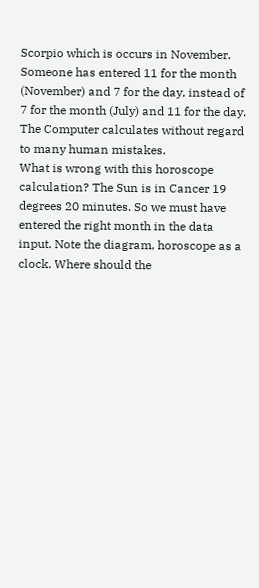Scorpio which is occurs in November. Someone has entered 11 for the month (November) and 7 for the day, instead of 7 for the month (July) and 11 for the day. The Computer calculates without regard to many human mistakes.
What is wrong with this horoscope calculation? The Sun is in Cancer 19 degrees 20 minutes. So we must have entered the right month in the data input. Note the diagram, horoscope as a clock. Where should the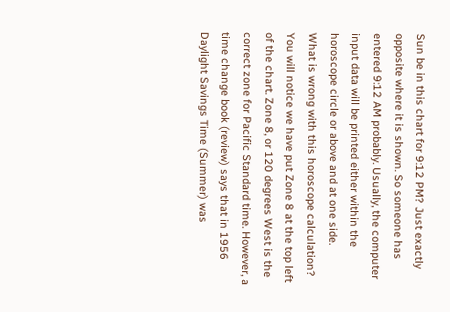Sun be in this chart for 9:12 PM? Just exactly opposite where it is shown. So someone has entered 9:12 AM probably. Usually, the computer input data will be printed either within the horoscope circle or above and at one side.
What is wrong with this horoscope calculation? You will notice we have put Zone 8 at the top left of the chart. Zone 8, or 120 degrees West is the correct zone for Pacific Standard time. However, a time change book (review) says that in 1956 Daylight Savings Time (Summer) was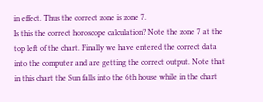in effect. Thus the correct zone is zone 7.
Is this the correct horoscope calculation? Note the zone 7 at the top left of the chart. Finally we have entered the correct data into the computer and are getting the correct output. Note that in this chart the Sun falls into the 6th house while in the chart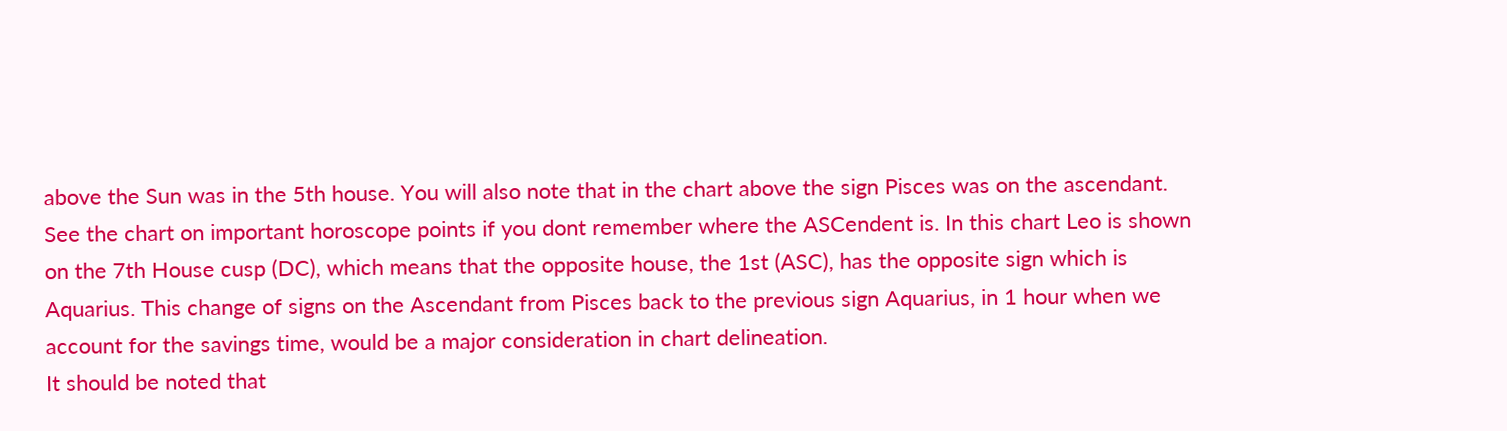above the Sun was in the 5th house. You will also note that in the chart above the sign Pisces was on the ascendant. See the chart on important horoscope points if you dont remember where the ASCendent is. In this chart Leo is shown on the 7th House cusp (DC), which means that the opposite house, the 1st (ASC), has the opposite sign which is Aquarius. This change of signs on the Ascendant from Pisces back to the previous sign Aquarius, in 1 hour when we account for the savings time, would be a major consideration in chart delineation.
It should be noted that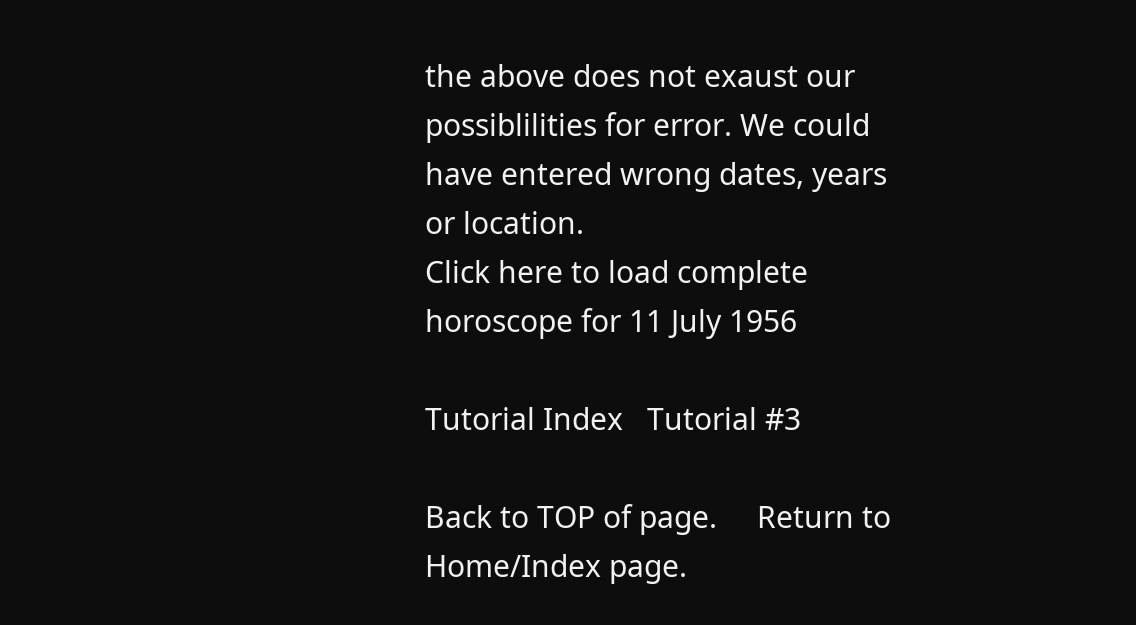the above does not exaust our possiblilities for error. We could have entered wrong dates, years or location.
Click here to load complete horoscope for 11 July 1956

Tutorial Index   Tutorial #3

Back to TOP of page.     Return to Home/Index page.